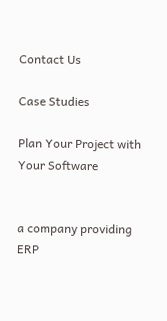Contact Us

Case Studies

Plan Your Project with Your Software


a company providing ERP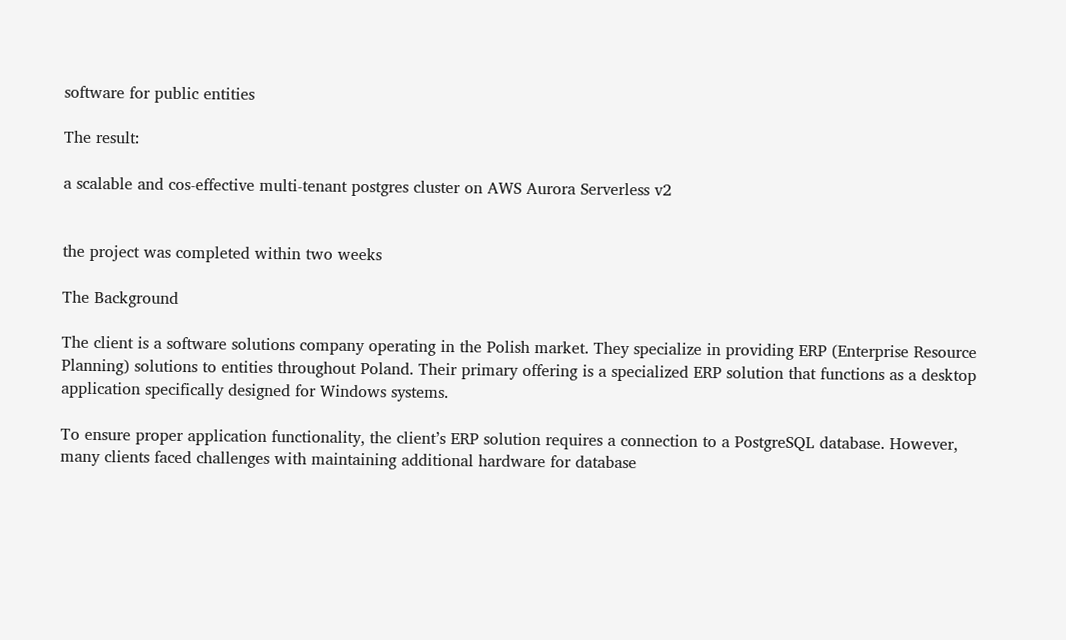software for public entities

The result:

a scalable and cos-effective multi-tenant postgres cluster on AWS Aurora Serverless v2


the project was completed within two weeks

The Background

The client is a software solutions company operating in the Polish market. They specialize in providing ERP (Enterprise Resource Planning) solutions to entities throughout Poland. Their primary offering is a specialized ERP solution that functions as a desktop application specifically designed for Windows systems.

To ensure proper application functionality, the client’s ERP solution requires a connection to a PostgreSQL database. However, many clients faced challenges with maintaining additional hardware for database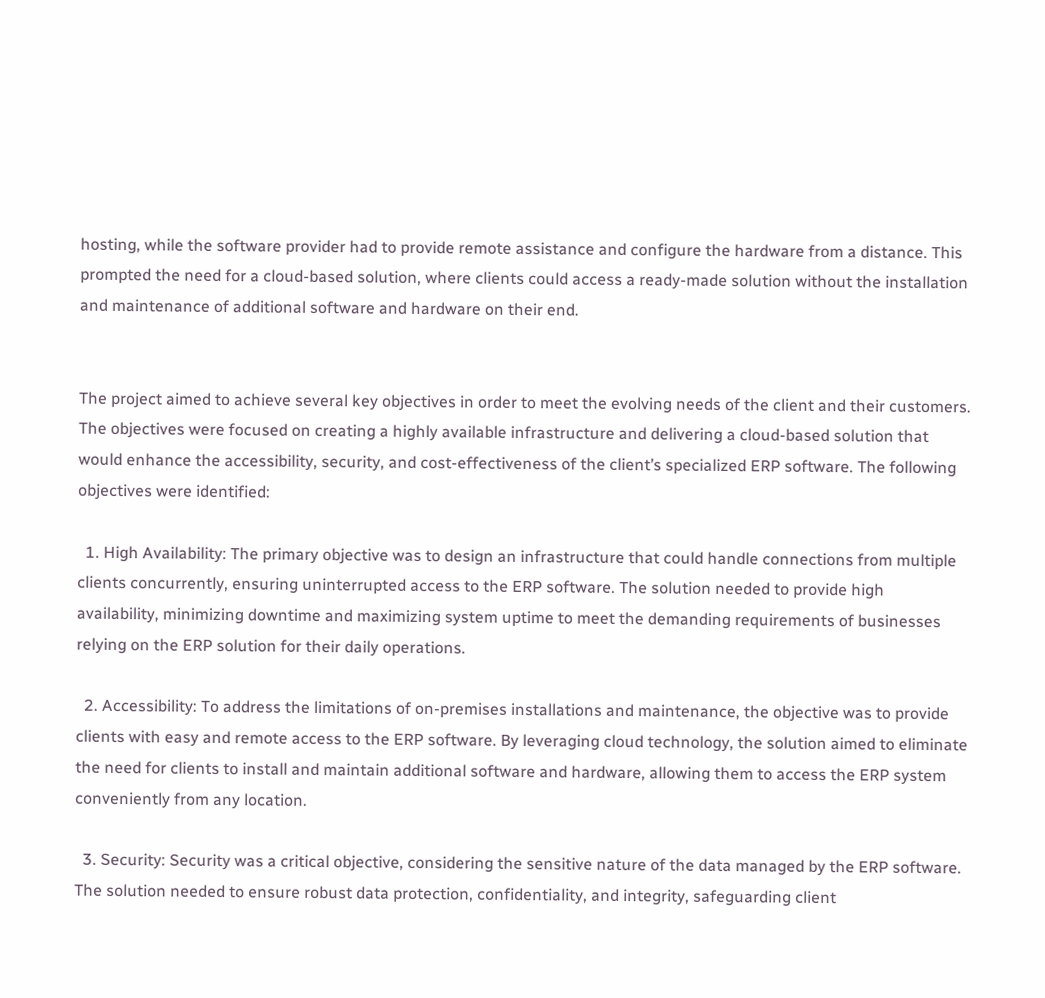hosting, while the software provider had to provide remote assistance and configure the hardware from a distance. This prompted the need for a cloud-based solution, where clients could access a ready-made solution without the installation and maintenance of additional software and hardware on their end.


The project aimed to achieve several key objectives in order to meet the evolving needs of the client and their customers. The objectives were focused on creating a highly available infrastructure and delivering a cloud-based solution that would enhance the accessibility, security, and cost-effectiveness of the client’s specialized ERP software. The following objectives were identified:

  1. High Availability: The primary objective was to design an infrastructure that could handle connections from multiple clients concurrently, ensuring uninterrupted access to the ERP software. The solution needed to provide high availability, minimizing downtime and maximizing system uptime to meet the demanding requirements of businesses relying on the ERP solution for their daily operations.

  2. Accessibility: To address the limitations of on-premises installations and maintenance, the objective was to provide clients with easy and remote access to the ERP software. By leveraging cloud technology, the solution aimed to eliminate the need for clients to install and maintain additional software and hardware, allowing them to access the ERP system conveniently from any location.

  3. Security: Security was a critical objective, considering the sensitive nature of the data managed by the ERP software. The solution needed to ensure robust data protection, confidentiality, and integrity, safeguarding client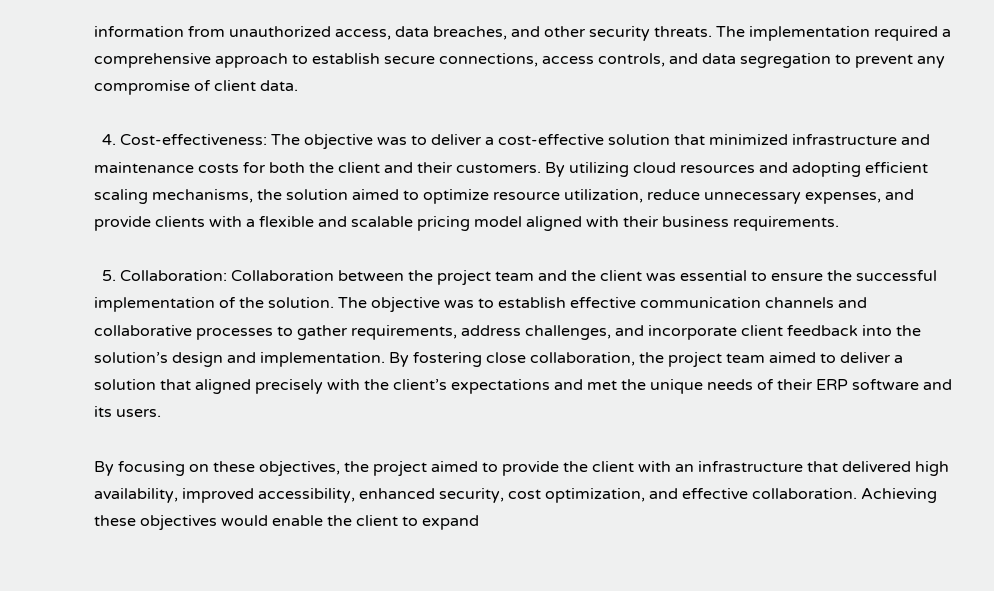information from unauthorized access, data breaches, and other security threats. The implementation required a comprehensive approach to establish secure connections, access controls, and data segregation to prevent any compromise of client data.

  4. Cost-effectiveness: The objective was to deliver a cost-effective solution that minimized infrastructure and maintenance costs for both the client and their customers. By utilizing cloud resources and adopting efficient scaling mechanisms, the solution aimed to optimize resource utilization, reduce unnecessary expenses, and provide clients with a flexible and scalable pricing model aligned with their business requirements.

  5. Collaboration: Collaboration between the project team and the client was essential to ensure the successful implementation of the solution. The objective was to establish effective communication channels and collaborative processes to gather requirements, address challenges, and incorporate client feedback into the solution’s design and implementation. By fostering close collaboration, the project team aimed to deliver a solution that aligned precisely with the client’s expectations and met the unique needs of their ERP software and its users.

By focusing on these objectives, the project aimed to provide the client with an infrastructure that delivered high availability, improved accessibility, enhanced security, cost optimization, and effective collaboration. Achieving these objectives would enable the client to expand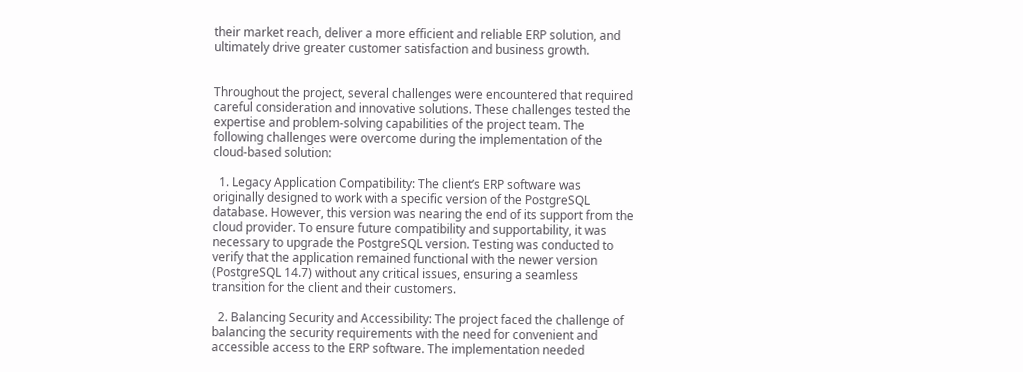their market reach, deliver a more efficient and reliable ERP solution, and ultimately drive greater customer satisfaction and business growth.


Throughout the project, several challenges were encountered that required careful consideration and innovative solutions. These challenges tested the expertise and problem-solving capabilities of the project team. The following challenges were overcome during the implementation of the cloud-based solution:

  1. Legacy Application Compatibility: The client’s ERP software was originally designed to work with a specific version of the PostgreSQL database. However, this version was nearing the end of its support from the cloud provider. To ensure future compatibility and supportability, it was necessary to upgrade the PostgreSQL version. Testing was conducted to verify that the application remained functional with the newer version (PostgreSQL 14.7) without any critical issues, ensuring a seamless transition for the client and their customers.

  2. Balancing Security and Accessibility: The project faced the challenge of balancing the security requirements with the need for convenient and accessible access to the ERP software. The implementation needed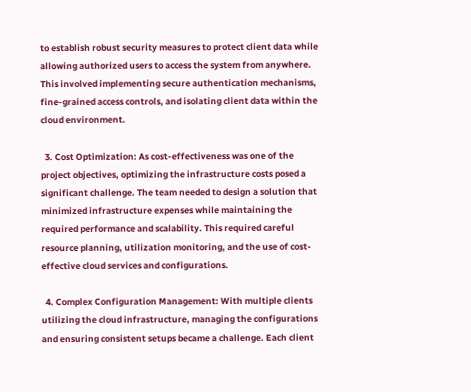to establish robust security measures to protect client data while allowing authorized users to access the system from anywhere. This involved implementing secure authentication mechanisms, fine-grained access controls, and isolating client data within the cloud environment.

  3. Cost Optimization: As cost-effectiveness was one of the project objectives, optimizing the infrastructure costs posed a significant challenge. The team needed to design a solution that minimized infrastructure expenses while maintaining the required performance and scalability. This required careful resource planning, utilization monitoring, and the use of cost-effective cloud services and configurations.

  4. Complex Configuration Management: With multiple clients utilizing the cloud infrastructure, managing the configurations and ensuring consistent setups became a challenge. Each client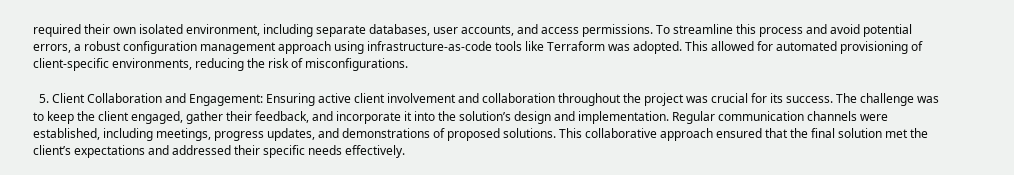required their own isolated environment, including separate databases, user accounts, and access permissions. To streamline this process and avoid potential errors, a robust configuration management approach using infrastructure-as-code tools like Terraform was adopted. This allowed for automated provisioning of client-specific environments, reducing the risk of misconfigurations.

  5. Client Collaboration and Engagement: Ensuring active client involvement and collaboration throughout the project was crucial for its success. The challenge was to keep the client engaged, gather their feedback, and incorporate it into the solution’s design and implementation. Regular communication channels were established, including meetings, progress updates, and demonstrations of proposed solutions. This collaborative approach ensured that the final solution met the client’s expectations and addressed their specific needs effectively.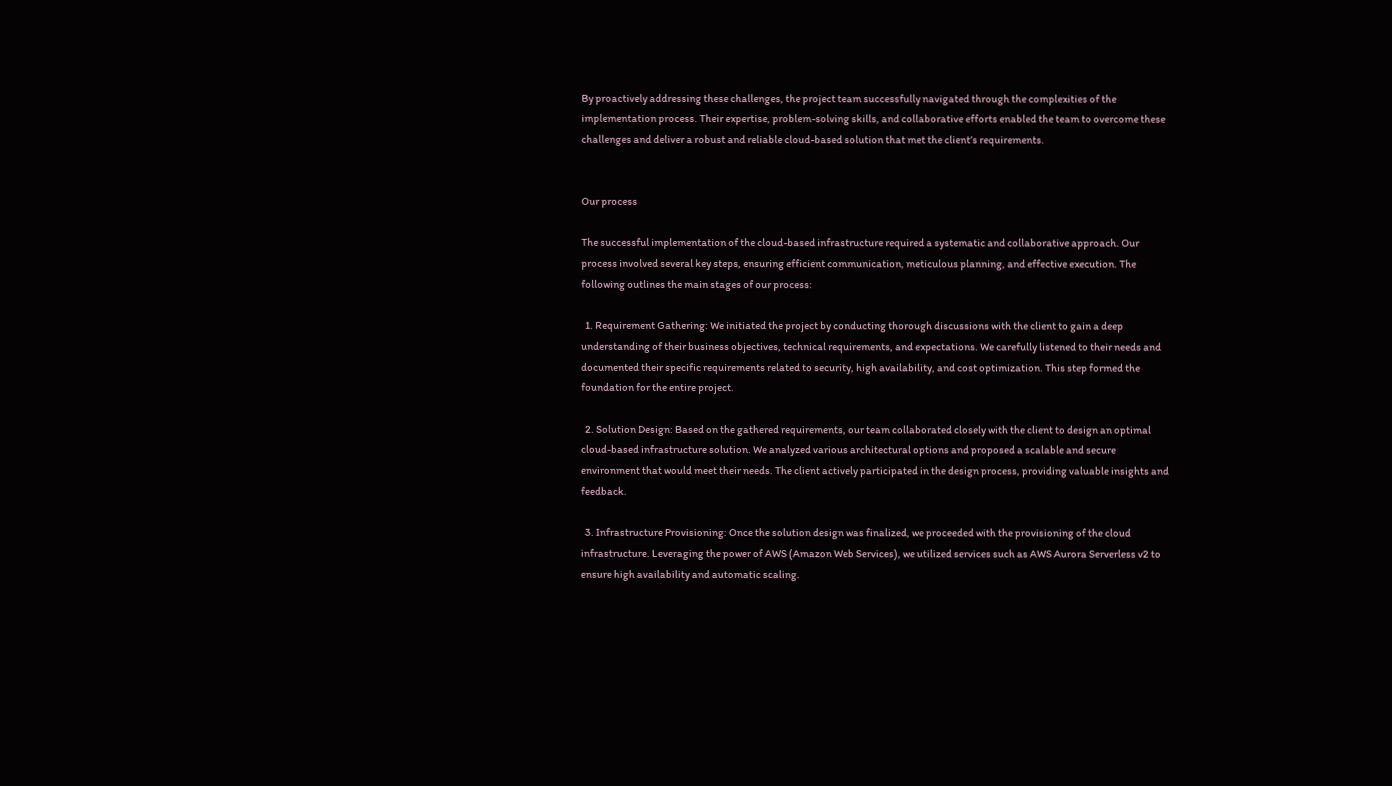By proactively addressing these challenges, the project team successfully navigated through the complexities of the implementation process. Their expertise, problem-solving skills, and collaborative efforts enabled the team to overcome these challenges and deliver a robust and reliable cloud-based solution that met the client’s requirements.


Our process

The successful implementation of the cloud-based infrastructure required a systematic and collaborative approach. Our process involved several key steps, ensuring efficient communication, meticulous planning, and effective execution. The following outlines the main stages of our process:

  1. Requirement Gathering: We initiated the project by conducting thorough discussions with the client to gain a deep understanding of their business objectives, technical requirements, and expectations. We carefully listened to their needs and documented their specific requirements related to security, high availability, and cost optimization. This step formed the foundation for the entire project.

  2. Solution Design: Based on the gathered requirements, our team collaborated closely with the client to design an optimal cloud-based infrastructure solution. We analyzed various architectural options and proposed a scalable and secure environment that would meet their needs. The client actively participated in the design process, providing valuable insights and feedback.

  3. Infrastructure Provisioning: Once the solution design was finalized, we proceeded with the provisioning of the cloud infrastructure. Leveraging the power of AWS (Amazon Web Services), we utilized services such as AWS Aurora Serverless v2 to ensure high availability and automatic scaling.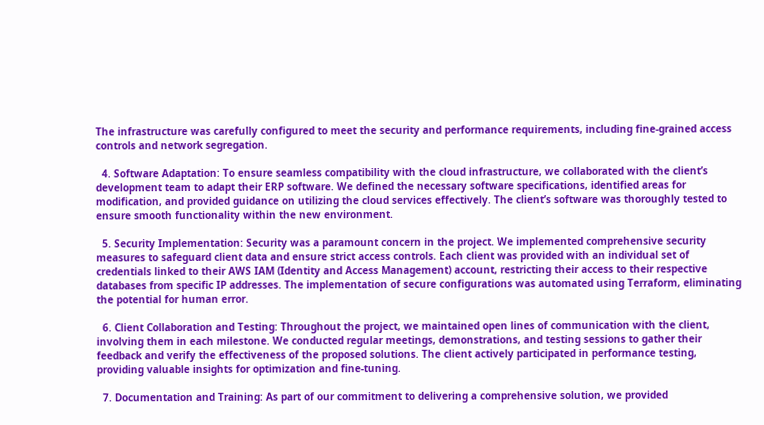The infrastructure was carefully configured to meet the security and performance requirements, including fine-grained access controls and network segregation.

  4. Software Adaptation: To ensure seamless compatibility with the cloud infrastructure, we collaborated with the client’s development team to adapt their ERP software. We defined the necessary software specifications, identified areas for modification, and provided guidance on utilizing the cloud services effectively. The client’s software was thoroughly tested to ensure smooth functionality within the new environment.

  5. Security Implementation: Security was a paramount concern in the project. We implemented comprehensive security measures to safeguard client data and ensure strict access controls. Each client was provided with an individual set of credentials linked to their AWS IAM (Identity and Access Management) account, restricting their access to their respective databases from specific IP addresses. The implementation of secure configurations was automated using Terraform, eliminating the potential for human error.

  6. Client Collaboration and Testing: Throughout the project, we maintained open lines of communication with the client, involving them in each milestone. We conducted regular meetings, demonstrations, and testing sessions to gather their feedback and verify the effectiveness of the proposed solutions. The client actively participated in performance testing, providing valuable insights for optimization and fine-tuning.

  7. Documentation and Training: As part of our commitment to delivering a comprehensive solution, we provided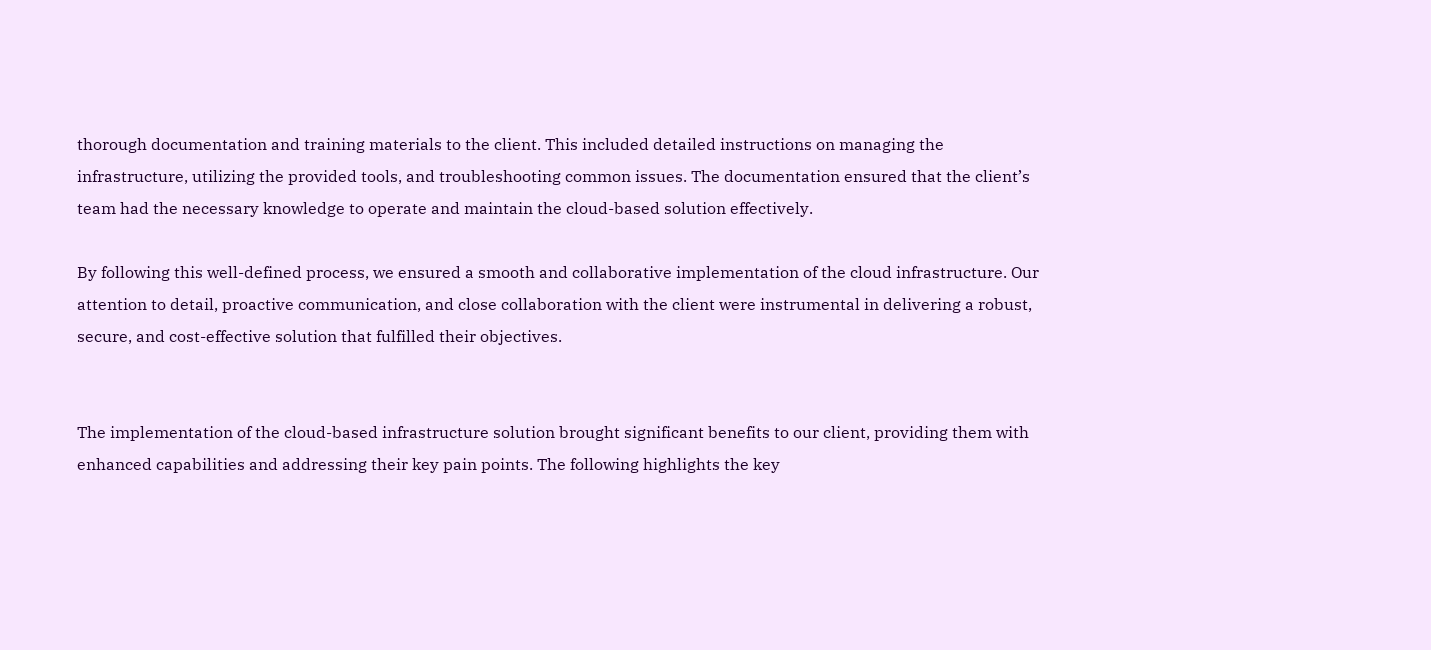thorough documentation and training materials to the client. This included detailed instructions on managing the infrastructure, utilizing the provided tools, and troubleshooting common issues. The documentation ensured that the client’s team had the necessary knowledge to operate and maintain the cloud-based solution effectively.

By following this well-defined process, we ensured a smooth and collaborative implementation of the cloud infrastructure. Our attention to detail, proactive communication, and close collaboration with the client were instrumental in delivering a robust, secure, and cost-effective solution that fulfilled their objectives.


The implementation of the cloud-based infrastructure solution brought significant benefits to our client, providing them with enhanced capabilities and addressing their key pain points. The following highlights the key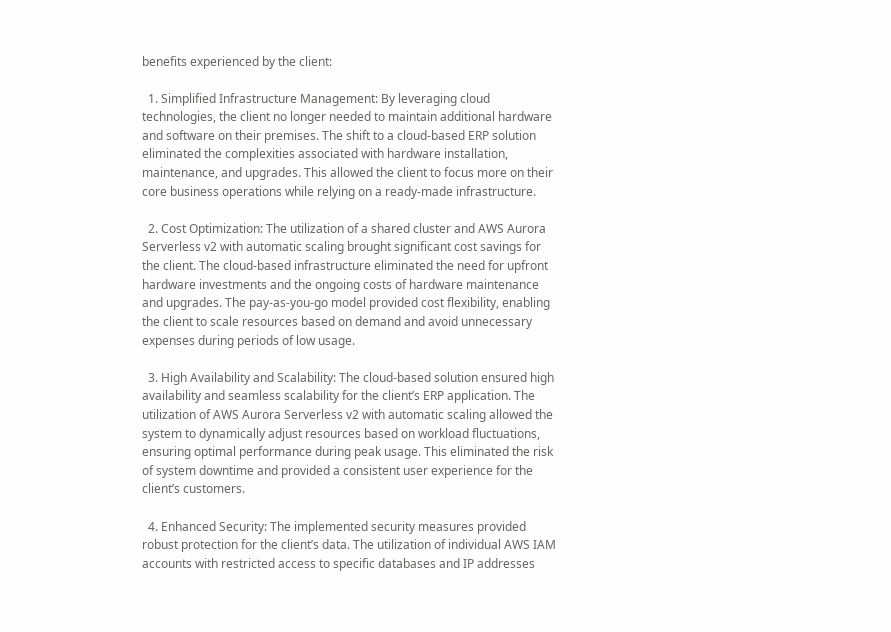benefits experienced by the client:

  1. Simplified Infrastructure Management: By leveraging cloud technologies, the client no longer needed to maintain additional hardware and software on their premises. The shift to a cloud-based ERP solution eliminated the complexities associated with hardware installation, maintenance, and upgrades. This allowed the client to focus more on their core business operations while relying on a ready-made infrastructure.

  2. Cost Optimization: The utilization of a shared cluster and AWS Aurora Serverless v2 with automatic scaling brought significant cost savings for the client. The cloud-based infrastructure eliminated the need for upfront hardware investments and the ongoing costs of hardware maintenance and upgrades. The pay-as-you-go model provided cost flexibility, enabling the client to scale resources based on demand and avoid unnecessary expenses during periods of low usage.

  3. High Availability and Scalability: The cloud-based solution ensured high availability and seamless scalability for the client’s ERP application. The utilization of AWS Aurora Serverless v2 with automatic scaling allowed the system to dynamically adjust resources based on workload fluctuations, ensuring optimal performance during peak usage. This eliminated the risk of system downtime and provided a consistent user experience for the client’s customers.

  4. Enhanced Security: The implemented security measures provided robust protection for the client’s data. The utilization of individual AWS IAM accounts with restricted access to specific databases and IP addresses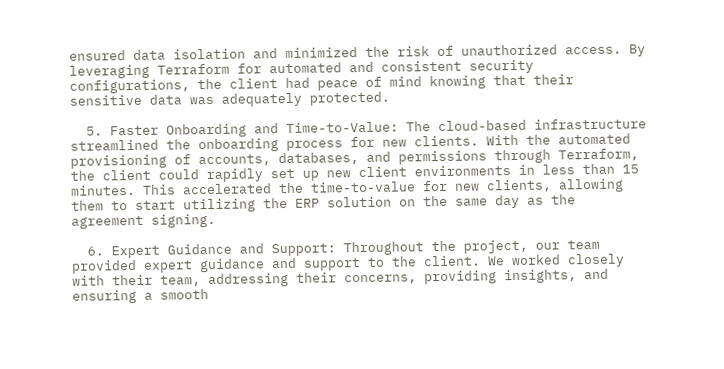ensured data isolation and minimized the risk of unauthorized access. By leveraging Terraform for automated and consistent security configurations, the client had peace of mind knowing that their sensitive data was adequately protected.

  5. Faster Onboarding and Time-to-Value: The cloud-based infrastructure streamlined the onboarding process for new clients. With the automated provisioning of accounts, databases, and permissions through Terraform, the client could rapidly set up new client environments in less than 15 minutes. This accelerated the time-to-value for new clients, allowing them to start utilizing the ERP solution on the same day as the agreement signing.

  6. Expert Guidance and Support: Throughout the project, our team provided expert guidance and support to the client. We worked closely with their team, addressing their concerns, providing insights, and ensuring a smooth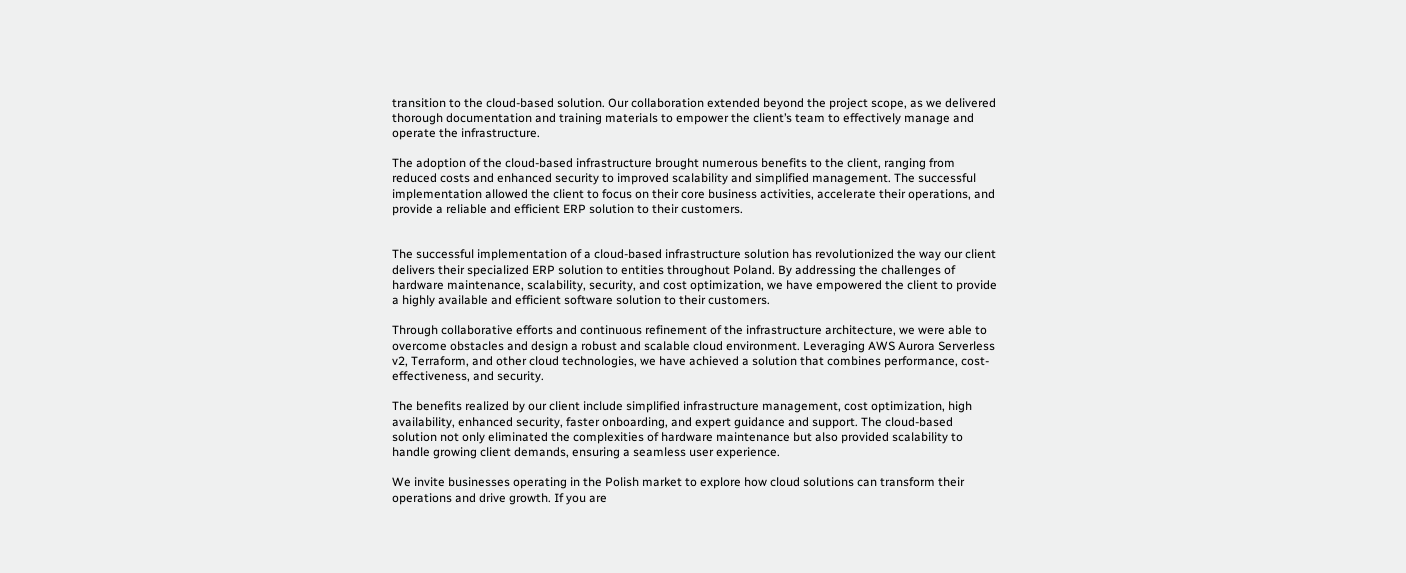transition to the cloud-based solution. Our collaboration extended beyond the project scope, as we delivered thorough documentation and training materials to empower the client’s team to effectively manage and operate the infrastructure.

The adoption of the cloud-based infrastructure brought numerous benefits to the client, ranging from reduced costs and enhanced security to improved scalability and simplified management. The successful implementation allowed the client to focus on their core business activities, accelerate their operations, and provide a reliable and efficient ERP solution to their customers.


The successful implementation of a cloud-based infrastructure solution has revolutionized the way our client delivers their specialized ERP solution to entities throughout Poland. By addressing the challenges of hardware maintenance, scalability, security, and cost optimization, we have empowered the client to provide a highly available and efficient software solution to their customers.

Through collaborative efforts and continuous refinement of the infrastructure architecture, we were able to overcome obstacles and design a robust and scalable cloud environment. Leveraging AWS Aurora Serverless v2, Terraform, and other cloud technologies, we have achieved a solution that combines performance, cost-effectiveness, and security.

The benefits realized by our client include simplified infrastructure management, cost optimization, high availability, enhanced security, faster onboarding, and expert guidance and support. The cloud-based solution not only eliminated the complexities of hardware maintenance but also provided scalability to handle growing client demands, ensuring a seamless user experience.

We invite businesses operating in the Polish market to explore how cloud solutions can transform their operations and drive growth. If you are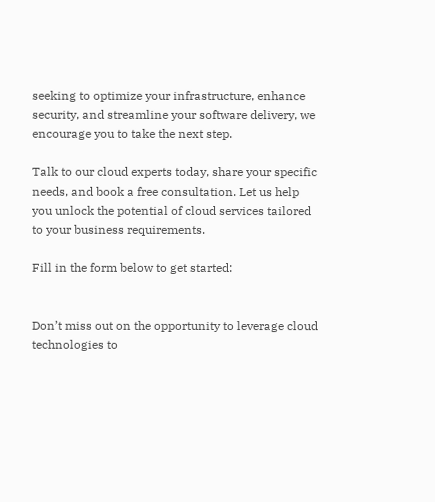seeking to optimize your infrastructure, enhance security, and streamline your software delivery, we encourage you to take the next step.

Talk to our cloud experts today, share your specific needs, and book a free consultation. Let us help you unlock the potential of cloud services tailored to your business requirements.

Fill in the form below to get started:


Don’t miss out on the opportunity to leverage cloud technologies to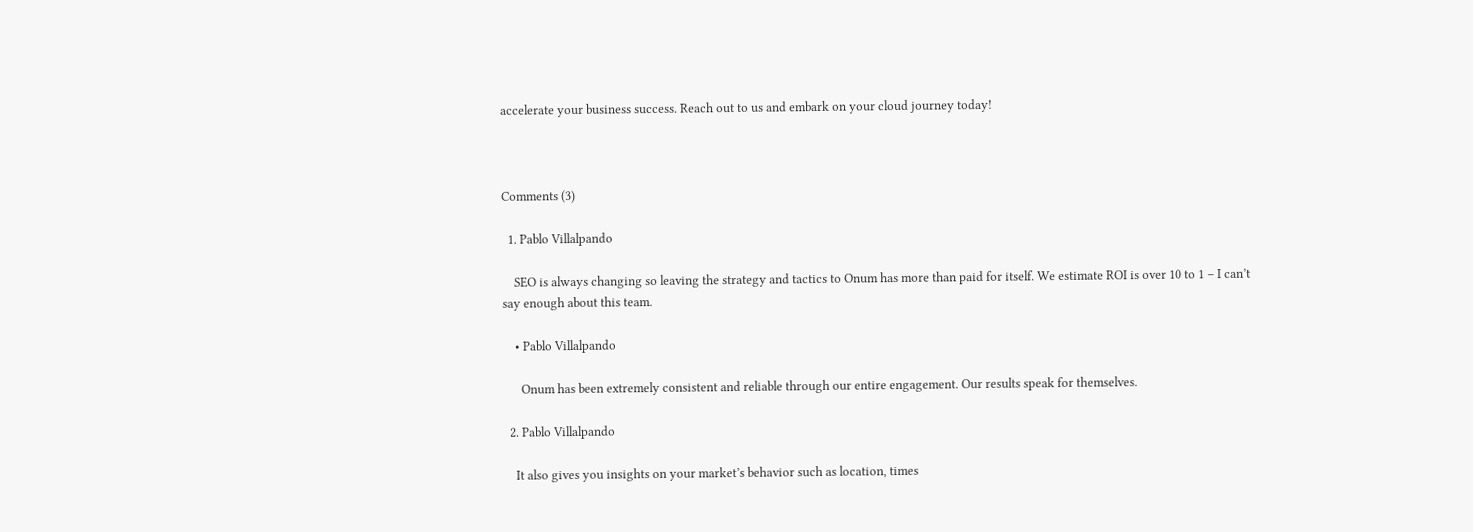accelerate your business success. Reach out to us and embark on your cloud journey today!



Comments (3)

  1. Pablo Villalpando

    SEO is always changing so leaving the strategy and tactics to Onum has more than paid for itself. We estimate ROI is over 10 to 1 – I can’t say enough about this team.

    • Pablo Villalpando

      Onum has been extremely consistent and reliable through our entire engagement. Our results speak for themselves.

  2. Pablo Villalpando

    It also gives you insights on your market’s behavior such as location, times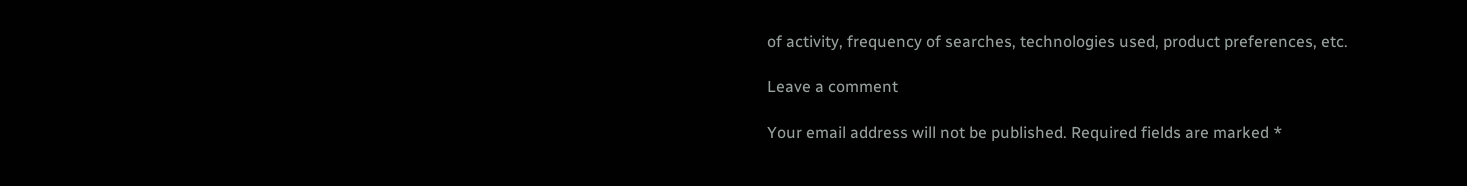of activity, frequency of searches, technologies used, product preferences, etc.

Leave a comment

Your email address will not be published. Required fields are marked *